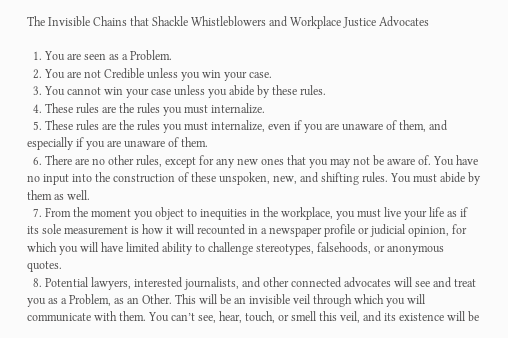The Invisible Chains that Shackle Whistleblowers and Workplace Justice Advocates

  1. You are seen as a Problem.
  2. You are not Credible unless you win your case.
  3. You cannot win your case unless you abide by these rules.
  4. These rules are the rules you must internalize.
  5. These rules are the rules you must internalize, even if you are unaware of them, and especially if you are unaware of them.
  6. There are no other rules, except for any new ones that you may not be aware of. You have no input into the construction of these unspoken, new, and shifting rules. You must abide by them as well.
  7. From the moment you object to inequities in the workplace, you must live your life as if its sole measurement is how it will recounted in a newspaper profile or judicial opinion, for which you will have limited ability to challenge stereotypes, falsehoods, or anonymous quotes.
  8. Potential lawyers, interested journalists, and other connected advocates will see and treat you as a Problem, as an Other. This will be an invisible veil through which you will communicate with them. You can’t see, hear, touch, or smell this veil, and its existence will be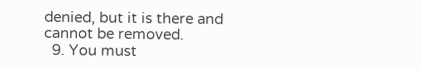denied, but it is there and cannot be removed.
  9. You must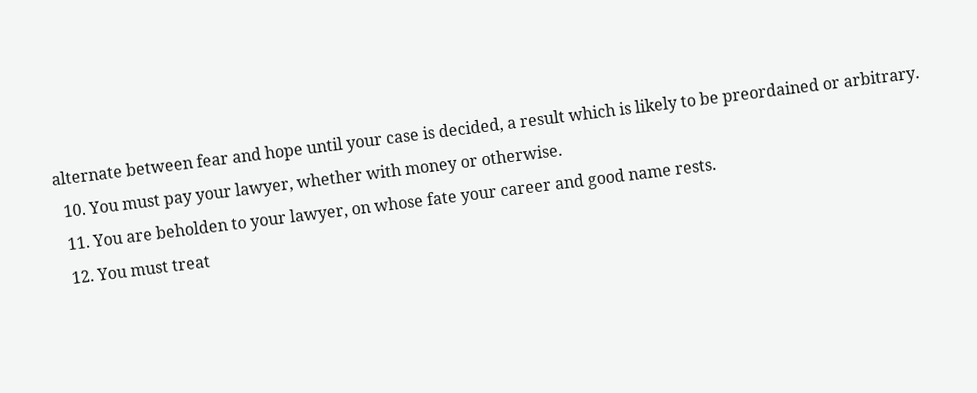alternate between fear and hope until your case is decided, a result which is likely to be preordained or arbitrary.
  10. You must pay your lawyer, whether with money or otherwise.
  11. You are beholden to your lawyer, on whose fate your career and good name rests.
  12. You must treat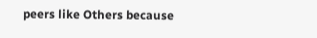peers like Others because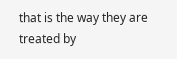that is the way they are treated by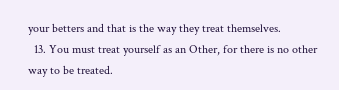your betters and that is the way they treat themselves.
  13. You must treat yourself as an Other, for there is no other way to be treated.